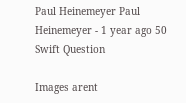Paul Heinemeyer Paul Heinemeyer - 1 year ago 50
Swift Question

Images arent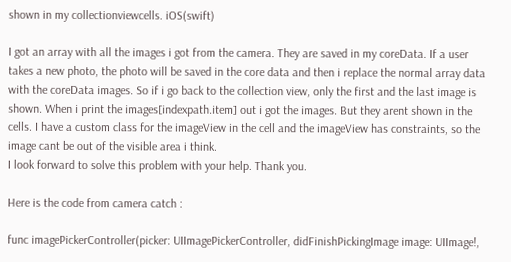shown in my collectionviewcells. iOS(swift)

I got an array with all the images i got from the camera. They are saved in my coreData. If a user takes a new photo, the photo will be saved in the core data and then i replace the normal array data with the coreData images. So if i go back to the collection view, only the first and the last image is shown. When i print the images[indexpath.item] out i got the images. But they arent shown in the cells. I have a custom class for the imageView in the cell and the imageView has constraints, so the image cant be out of the visible area i think.
I look forward to solve this problem with your help. Thank you.

Here is the code from camera catch :

func imagePickerController(picker: UIImagePickerController, didFinishPickingImage image: UIImage!,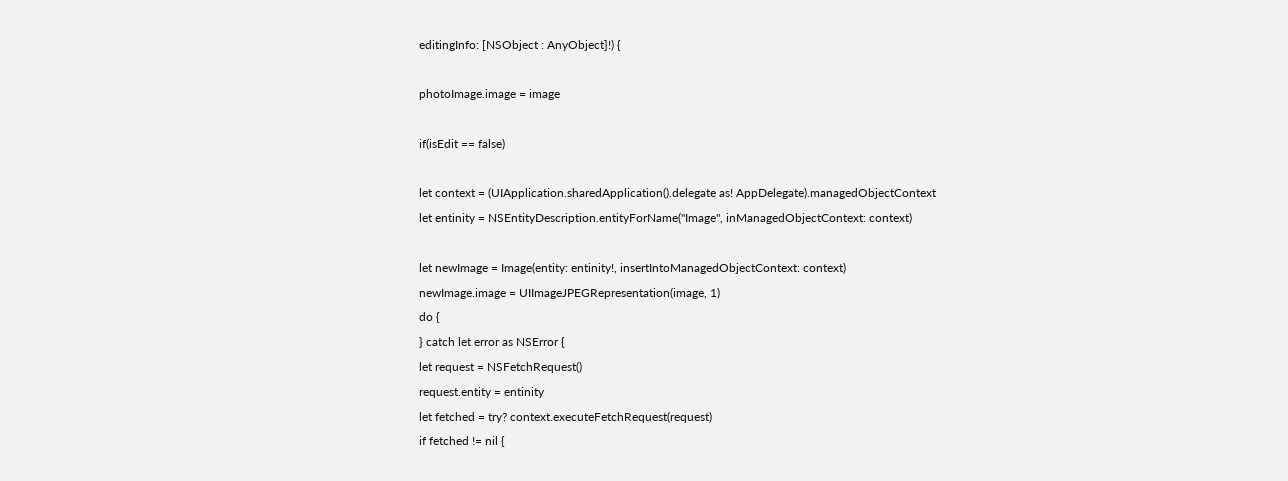editingInfo: [NSObject : AnyObject]!) {

photoImage.image = image

if(isEdit == false)

let context = (UIApplication.sharedApplication().delegate as! AppDelegate).managedObjectContext
let entinity = NSEntityDescription.entityForName("Image", inManagedObjectContext: context)

let newImage = Image(entity: entinity!, insertIntoManagedObjectContext: context)
newImage.image = UIImageJPEGRepresentation(image, 1)
do {
} catch let error as NSError {
let request = NSFetchRequest()
request.entity = entinity
let fetched = try? context.executeFetchRequest(request)
if fetched != nil {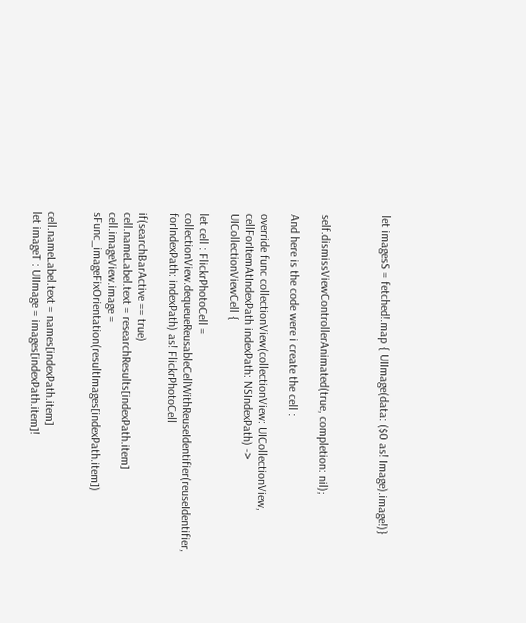let imagesS = fetched!.map { UIImage(data: ($0 as! Image).image!)}



self.dismissViewControllerAnimated(true, completion: nil);

And here is the code were i create the cell :

override func collectionView(collectionView: UICollectionView, cellForItemAtIndexPath indexPath: NSIndexPath) -> UICollectionViewCell {

let cell : FlickrPhotoCell = collectionView.dequeueReusableCellWithReuseIdentifier(reuseIdentifier, forIndexPath: indexPath) as! FlickrPhotoCell

if(searchBarActive == true)
cell.nameLabel.text = researchResults[indexPath.item]
cell.imageView.image = sFunc_imageFixOrientation(resultImages[indexPath.item])


cell.nameLabel.text = names[indexPath.item]
let imageT : UIImage = images[indexPath.item]!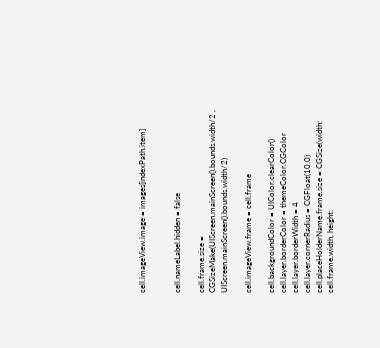cell.imageView.image = images[indexPath.item]


cell.nameLabel.hidden = false

cell.frame.size = CGSizeMake(UIScreen.mainScreen().bounds.width/2 , UIScreen.mainScreen().bounds.width/2)

cell.imageView.frame = cell.frame

cell.backgroundColor = UIColor.clearColor()
cell.layer.borderColor = themeColor.CGColor
cell.layer.borderWidth = 4
cell.layer.cornerRadius = CGFloat(10.0)
cell.placeHolderName.frame.size = CGSize(width: cell.frame.width, height: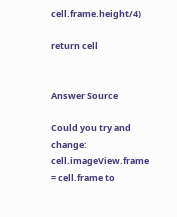cell.frame.height/4)

return cell


Answer Source

Could you try and change: cell.imageView.frame = cell.frame to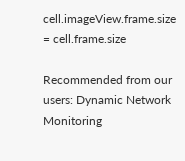cell.imageView.frame.size = cell.frame.size

Recommended from our users: Dynamic Network Monitoring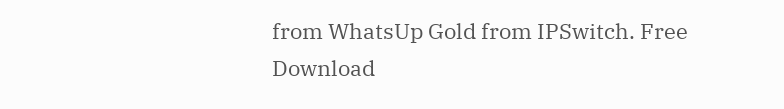from WhatsUp Gold from IPSwitch. Free Download